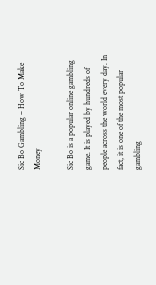Sic Bo Gambling – How To Make Money

Sic Bo is a popular online gambling game. It is played by hundreds of people across the world every day. In fact, it is one of the most popular gambling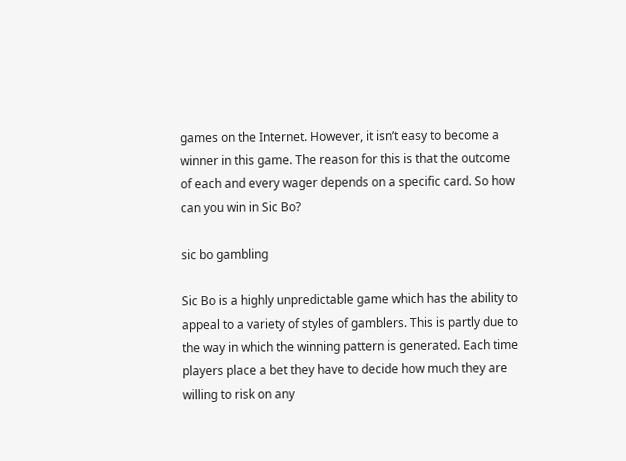games on the Internet. However, it isn’t easy to become a winner in this game. The reason for this is that the outcome of each and every wager depends on a specific card. So how can you win in Sic Bo?

sic bo gambling

Sic Bo is a highly unpredictable game which has the ability to appeal to a variety of styles of gamblers. This is partly due to the way in which the winning pattern is generated. Each time players place a bet they have to decide how much they are willing to risk on any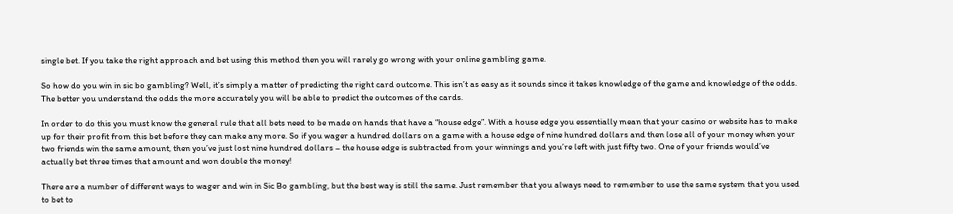single bet. If you take the right approach and bet using this method then you will rarely go wrong with your online gambling game.

So how do you win in sic bo gambling? Well, it’s simply a matter of predicting the right card outcome. This isn’t as easy as it sounds since it takes knowledge of the game and knowledge of the odds. The better you understand the odds the more accurately you will be able to predict the outcomes of the cards.

In order to do this you must know the general rule that all bets need to be made on hands that have a “house edge”. With a house edge you essentially mean that your casino or website has to make up for their profit from this bet before they can make any more. So if you wager a hundred dollars on a game with a house edge of nine hundred dollars and then lose all of your money when your two friends win the same amount, then you’ve just lost nine hundred dollars – the house edge is subtracted from your winnings and you’re left with just fifty two. One of your friends would’ve actually bet three times that amount and won double the money!

There are a number of different ways to wager and win in Sic Bo gambling, but the best way is still the same. Just remember that you always need to remember to use the same system that you used to bet to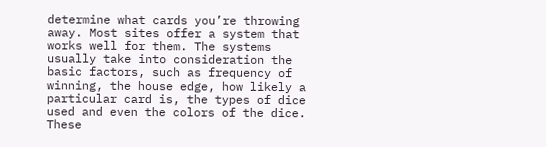determine what cards you’re throwing away. Most sites offer a system that works well for them. The systems usually take into consideration the basic factors, such as frequency of winning, the house edge, how likely a particular card is, the types of dice used and even the colors of the dice. These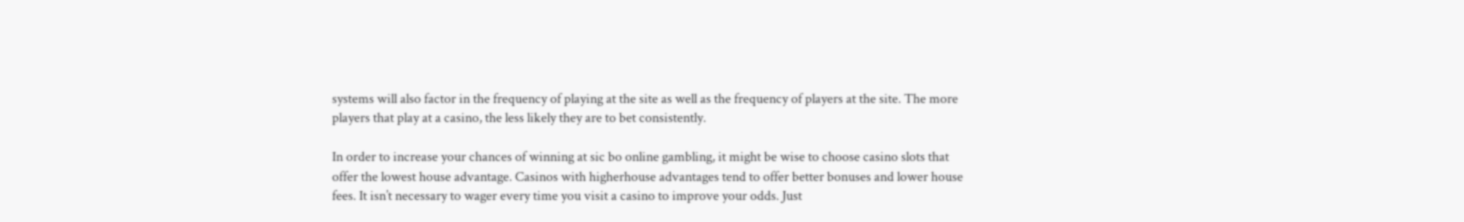systems will also factor in the frequency of playing at the site as well as the frequency of players at the site. The more players that play at a casino, the less likely they are to bet consistently.

In order to increase your chances of winning at sic bo online gambling, it might be wise to choose casino slots that offer the lowest house advantage. Casinos with higherhouse advantages tend to offer better bonuses and lower house fees. It isn’t necessary to wager every time you visit a casino to improve your odds. Just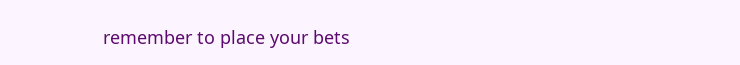remember to place your bets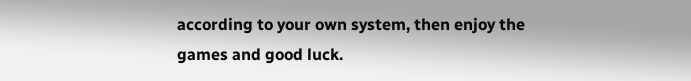according to your own system, then enjoy the games and good luck.